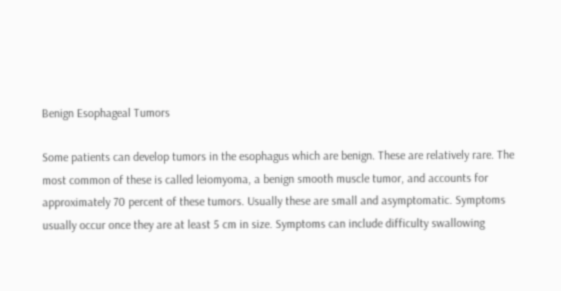Benign Esophageal Tumors

Some patients can develop tumors in the esophagus which are benign. These are relatively rare. The most common of these is called leiomyoma, a benign smooth muscle tumor, and accounts for approximately 70 percent of these tumors. Usually these are small and asymptomatic. Symptoms usually occur once they are at least 5 cm in size. Symptoms can include difficulty swallowing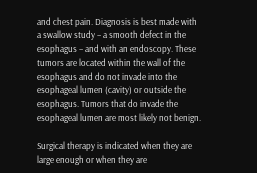and chest pain. Diagnosis is best made with a swallow study – a smooth defect in the esophagus – and with an endoscopy. These tumors are located within the wall of the esophagus and do not invade into the esophageal lumen (cavity) or outside the esophagus. Tumors that do invade the esophageal lumen are most likely not benign.

Surgical therapy is indicated when they are large enough or when they are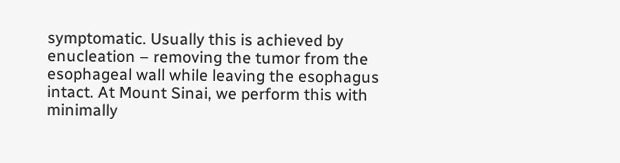symptomatic. Usually this is achieved by enucleation – removing the tumor from the esophageal wall while leaving the esophagus intact. At Mount Sinai, we perform this with minimally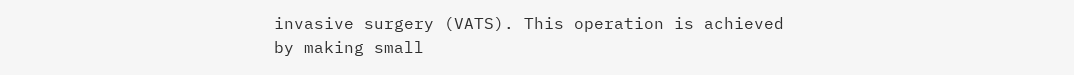invasive surgery (VATS). This operation is achieved by making small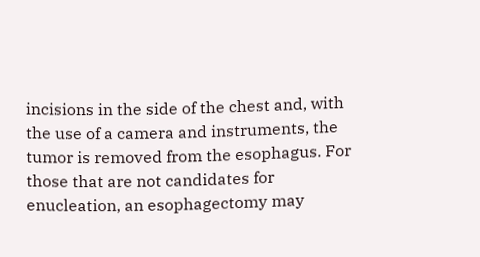incisions in the side of the chest and, with the use of a camera and instruments, the tumor is removed from the esophagus. For those that are not candidates for enucleation, an esophagectomy may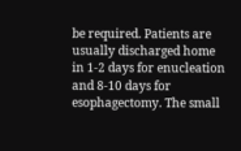be required. Patients are usually discharged home in 1-2 days for enucleation and 8-10 days for esophagectomy. The small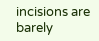incisions are barely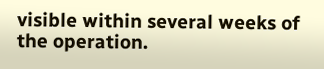visible within several weeks of the operation.